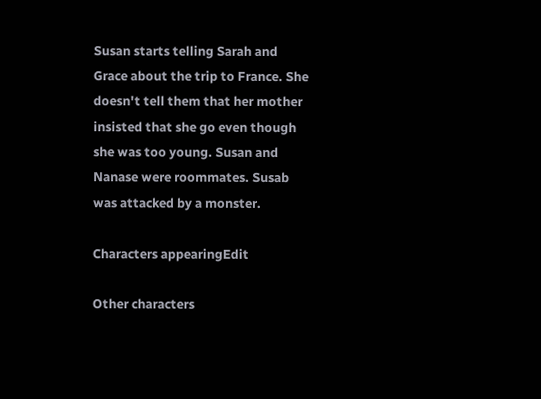Susan starts telling Sarah and Grace about the trip to France. She doesn't tell them that her mother insisted that she go even though she was too young. Susan and Nanase were roommates. Susab was attacked by a monster.

Characters appearingEdit

Other characters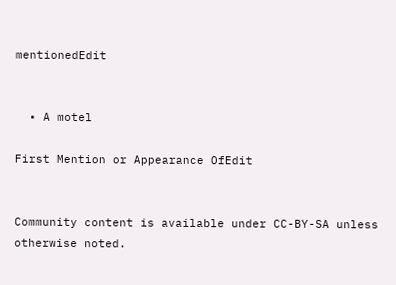mentionedEdit


  • A motel

First Mention or Appearance OfEdit


Community content is available under CC-BY-SA unless otherwise noted.